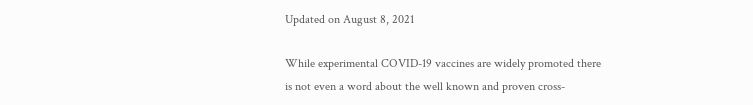Updated on August 8, 2021

While experimental COVID-19 vaccines are widely promoted there is not even a word about the well known and proven cross-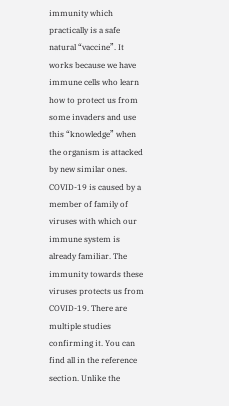immunity which practically is a safe natural “vaccine”. It works because we have immune cells who learn how to protect us from some invaders and use this “knowledge” when the organism is attacked by new similar ones. COVID-19 is caused by a member of family of viruses with which our immune system is already familiar. The immunity towards these viruses protects us from COVID-19. There are multiple studies confirming it. You can find all in the reference section. Unlike the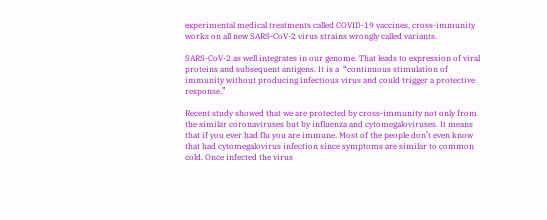experimental medical treatments called COVID-19 vaccines, cross-immunity works on all new SARS-CoV-2 virus strains wrongly called variants.

SARS-CoV-2 as well integrates in our genome. That leads to expression of viral proteins and subsequent antigens. It is a  “continuous stimulation of immunity without producing infectious virus and could trigger a protective response.”

Recent study showed that we are protected by cross-immunity not only from the similar coronaviruses but by influenza and cytomegaloviruses. It means that if you ever had flu you are immune. Most of the people don’t even know that had cytomegalovirus infection since symptoms are similar to common cold. Once infected the virus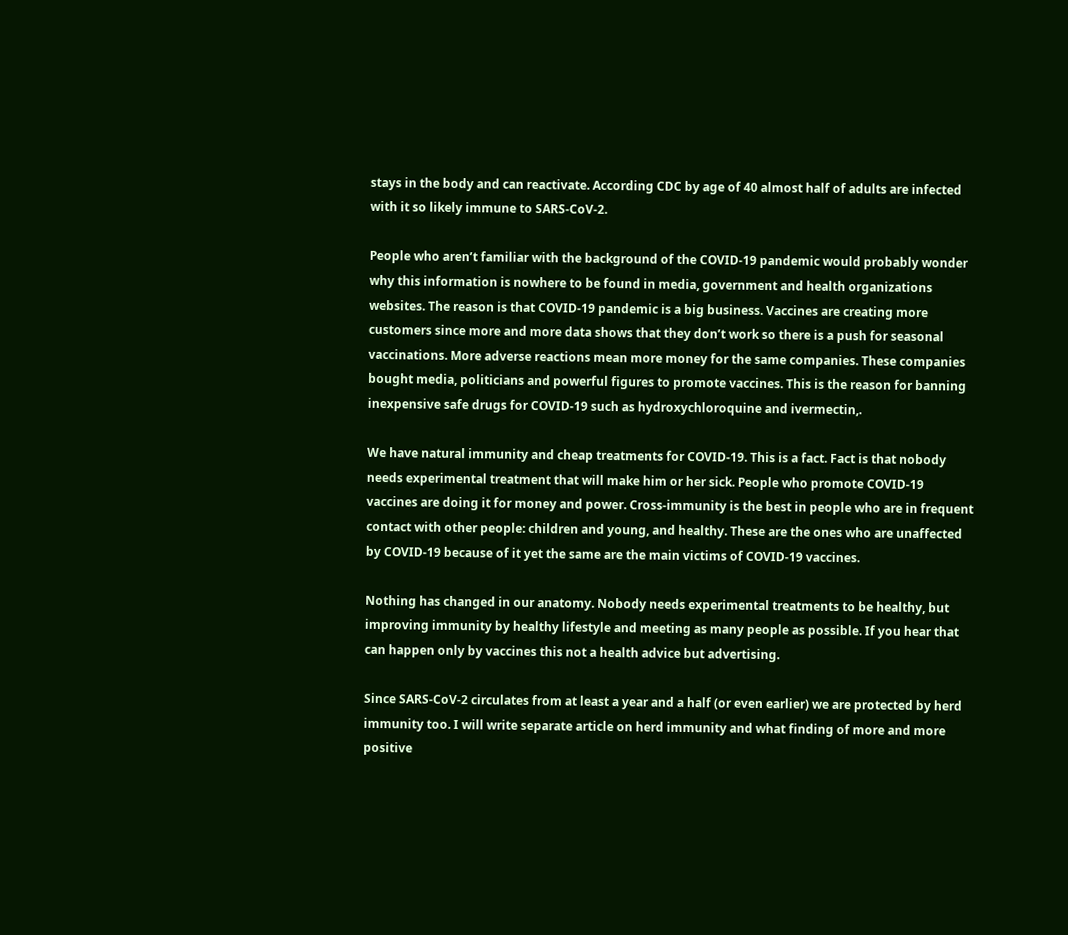stays in the body and can reactivate. According CDC by age of 40 almost half of adults are infected with it so likely immune to SARS-CoV-2.

People who aren’t familiar with the background of the COVID-19 pandemic would probably wonder why this information is nowhere to be found in media, government and health organizations websites. The reason is that COVID-19 pandemic is a big business. Vaccines are creating more customers since more and more data shows that they don’t work so there is a push for seasonal vaccinations. More adverse reactions mean more money for the same companies. These companies bought media, politicians and powerful figures to promote vaccines. This is the reason for banning inexpensive safe drugs for COVID-19 such as hydroxychloroquine and ivermectin,.

We have natural immunity and cheap treatments for COVID-19. This is a fact. Fact is that nobody needs experimental treatment that will make him or her sick. People who promote COVID-19 vaccines are doing it for money and power. Cross-immunity is the best in people who are in frequent contact with other people: children and young, and healthy. These are the ones who are unaffected by COVID-19 because of it yet the same are the main victims of COVID-19 vaccines.

Nothing has changed in our anatomy. Nobody needs experimental treatments to be healthy, but improving immunity by healthy lifestyle and meeting as many people as possible. If you hear that can happen only by vaccines this not a health advice but advertising.

Since SARS-CoV-2 circulates from at least a year and a half (or even earlier) we are protected by herd immunity too. I will write separate article on herd immunity and what finding of more and more positive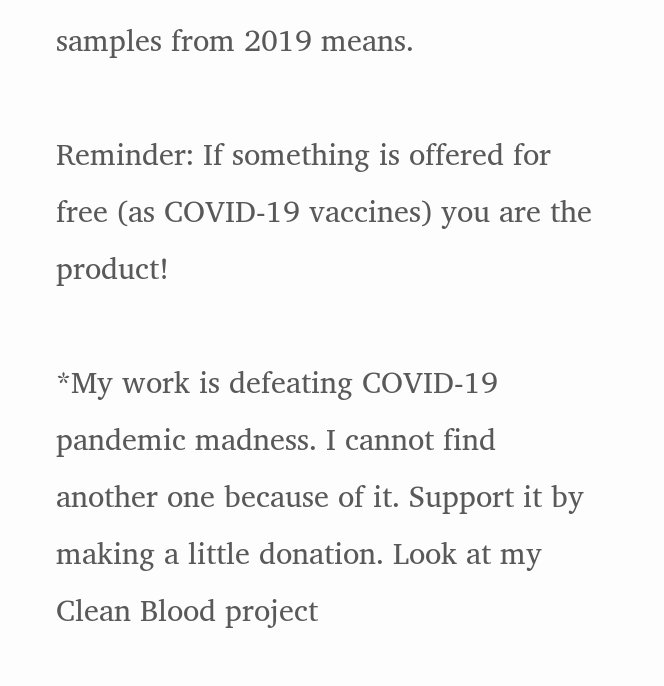samples from 2019 means.

Reminder: If something is offered for free (as COVID-19 vaccines) you are the product!

*My work is defeating COVID-19 pandemic madness. I cannot find another one because of it. Support it by making a little donation. Look at my Clean Blood project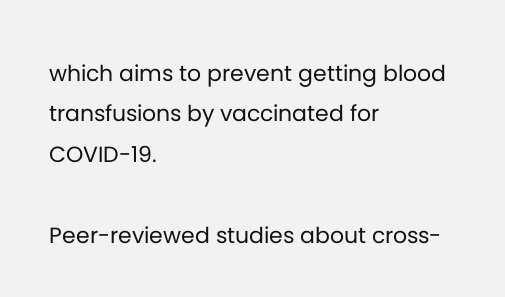which aims to prevent getting blood transfusions by vaccinated for COVID-19.

Peer-reviewed studies about cross-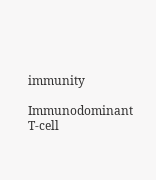immunity

Immunodominant T-cell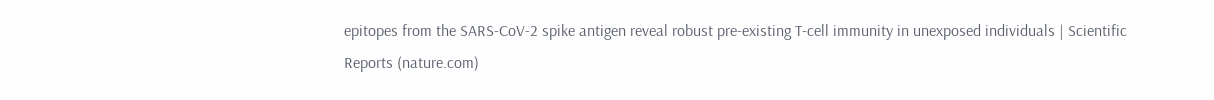epitopes from the SARS-CoV-2 spike antigen reveal robust pre-existing T-cell immunity in unexposed individuals | Scientific Reports (nature.com)